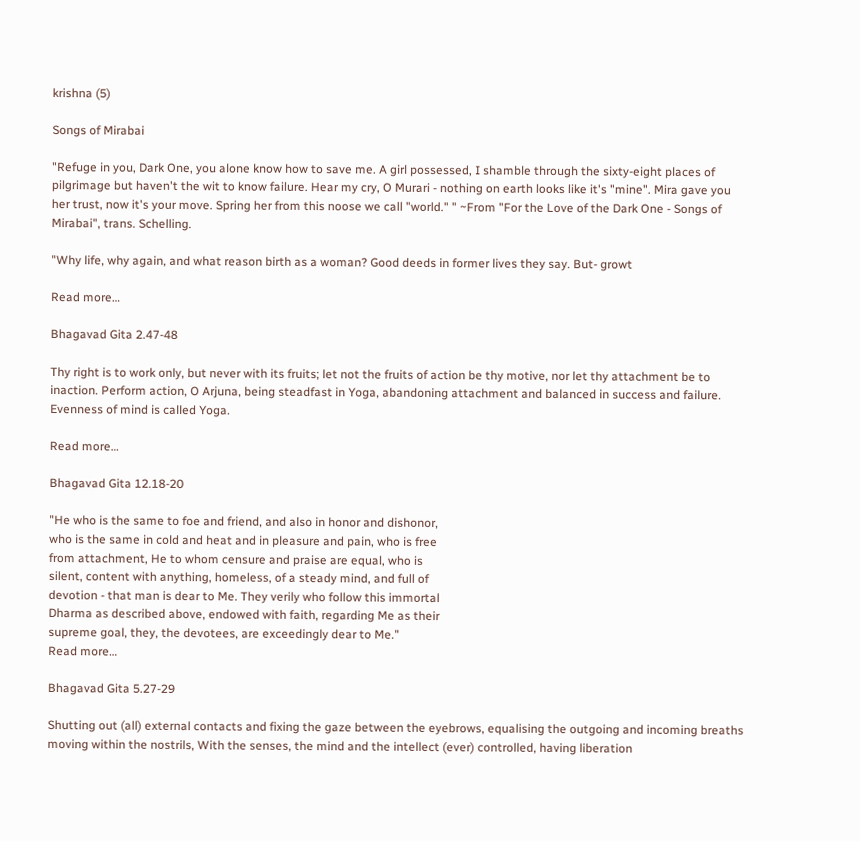krishna (5)

Songs of Mirabai

"Refuge in you, Dark One, you alone know how to save me. A girl possessed, I shamble through the sixty-eight places of pilgrimage but haven't the wit to know failure. Hear my cry, O Murari - nothing on earth looks like it's "mine". Mira gave you her trust, now it's your move. Spring her from this noose we call "world." " ~From "For the Love of the Dark One - Songs of Mirabai", trans. Schelling.

"Why life, why again, and what reason birth as a woman? Good deeds in former lives they say. But- growt

Read more…

Bhagavad Gita 2.47-48

Thy right is to work only, but never with its fruits; let not the fruits of action be thy motive, nor let thy attachment be to inaction. Perform action, O Arjuna, being steadfast in Yoga, abandoning attachment and balanced in success and failure. Evenness of mind is called Yoga.

Read more…

Bhagavad Gita 12.18-20

"He who is the same to foe and friend, and also in honor and dishonor,
who is the same in cold and heat and in pleasure and pain, who is free
from attachment, He to whom censure and praise are equal, who is
silent, content with anything, homeless, of a steady mind, and full of
devotion - that man is dear to Me. They verily who follow this immortal
Dharma as described above, endowed with faith, regarding Me as their
supreme goal, they, the devotees, are exceedingly dear to Me."
Read more…

Bhagavad Gita 5.27-29

Shutting out (all) external contacts and fixing the gaze between the eyebrows, equalising the outgoing and incoming breaths moving within the nostrils, With the senses, the mind and the intellect (ever) controlled, having liberation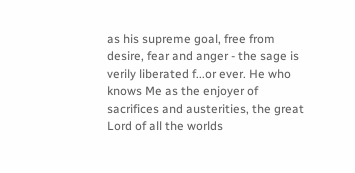as his supreme goal, free from desire, fear and anger - the sage is verily liberated f...or ever. He who knows Me as the enjoyer of sacrifices and austerities, the great Lord of all the worlds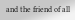and the friend of all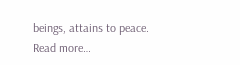beings, attains to peace.
Read more…